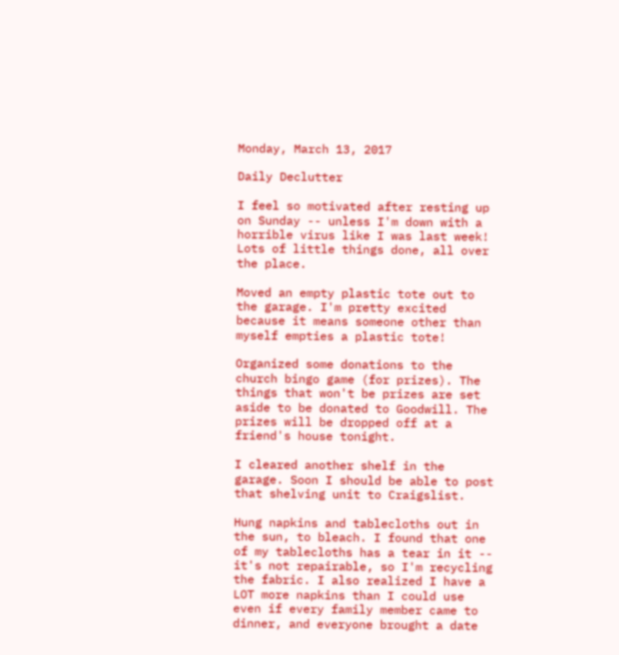Monday, March 13, 2017

Daily Declutter

I feel so motivated after resting up on Sunday -- unless I'm down with a horrible virus like I was last week! Lots of little things done, all over the place.

Moved an empty plastic tote out to the garage. I'm pretty excited because it means someone other than myself empties a plastic tote!

Organized some donations to the church bingo game (for prizes). The things that won't be prizes are set aside to be donated to Goodwill. The prizes will be dropped off at a friend's house tonight.

I cleared another shelf in the garage. Soon I should be able to post that shelving unit to Craigslist.

Hung napkins and tablecloths out in the sun, to bleach. I found that one of my tablecloths has a tear in it -- it's not repairable, so I'm recycling the fabric. I also realized I have a LOT more napkins than I could use even if every family member came to dinner, and everyone brought a date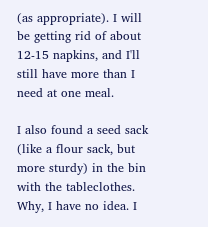(as appropriate). I will be getting rid of about 12-15 napkins, and I'll still have more than I need at one meal.

I also found a seed sack (like a flour sack, but more sturdy) in the bin with the tableclothes. Why, I have no idea. I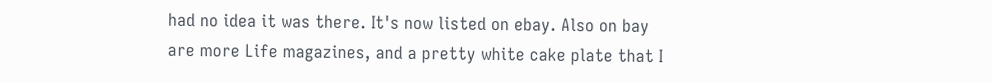had no idea it was there. It's now listed on ebay. Also on bay are more Life magazines, and a pretty white cake plate that I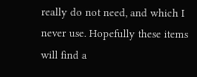really do not need, and which I never use. Hopefully these items will find a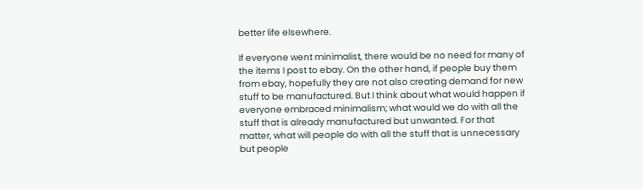better life elsewhere.

If everyone went minimalist, there would be no need for many of the items I post to ebay. On the other hand, if people buy them from ebay, hopefully they are not also creating demand for new stuff to be manufactured. But I think about what would happen if everyone embraced minimalism; what would we do with all the stuff that is already manufactured but unwanted. For that matter, what will people do with all the stuff that is unnecessary but people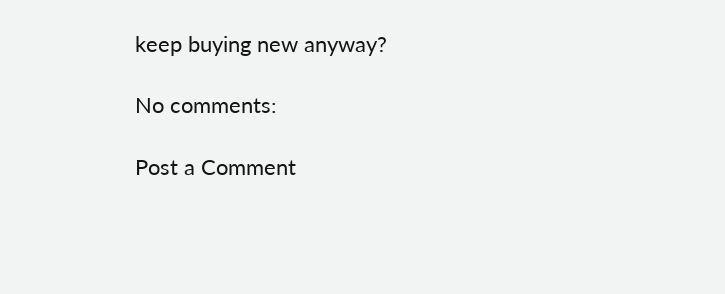keep buying new anyway?

No comments:

Post a Comment